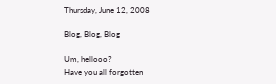Thursday, June 12, 2008

Blog, Blog, Blog

Um, hellooo?
Have you all forgotten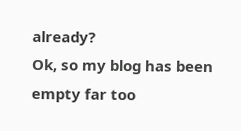already?
Ok, so my blog has been empty far too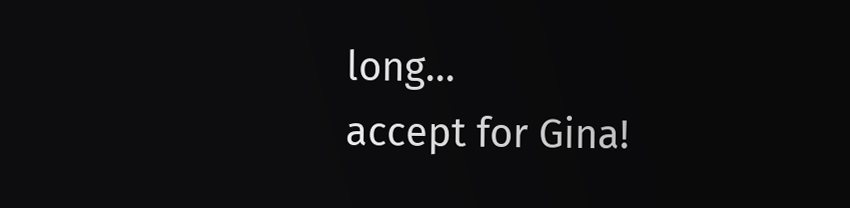long...
accept for Gina!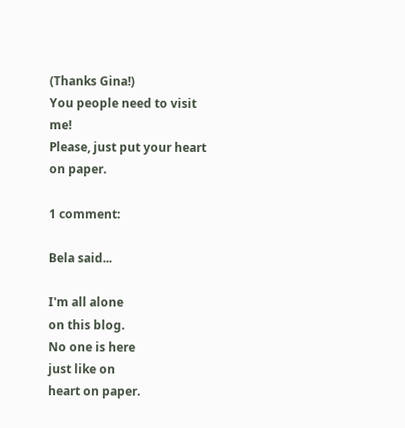(Thanks Gina!)
You people need to visit me!
Please, just put your heart on paper.

1 comment:

Bela said...

I'm all alone
on this blog.
No one is here
just like on
heart on paper.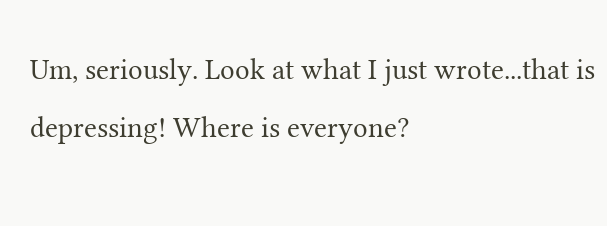Um, seriously. Look at what I just wrote...that is depressing! Where is everyone?